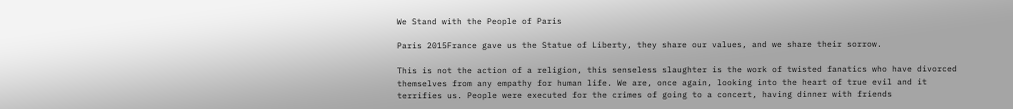We Stand with the People of Paris

Paris 2015France gave us the Statue of Liberty, they share our values, and we share their sorrow.

This is not the action of a religion, this senseless slaughter is the work of twisted fanatics who have divorced themselves from any empathy for human life. We are, once again, looking into the heart of true evil and it terrifies us. People were executed for the crimes of going to a concert, having dinner with friends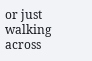or just walking across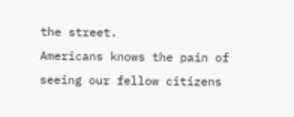the street.
Americans knows the pain of seeing our fellow citizens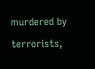murdered by terrorists,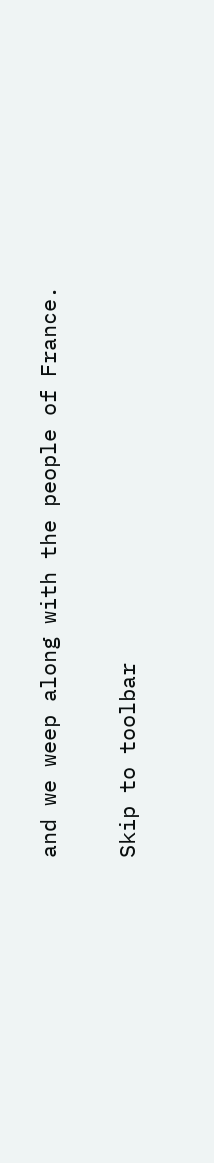and we weep along with the people of France.


Skip to toolbar